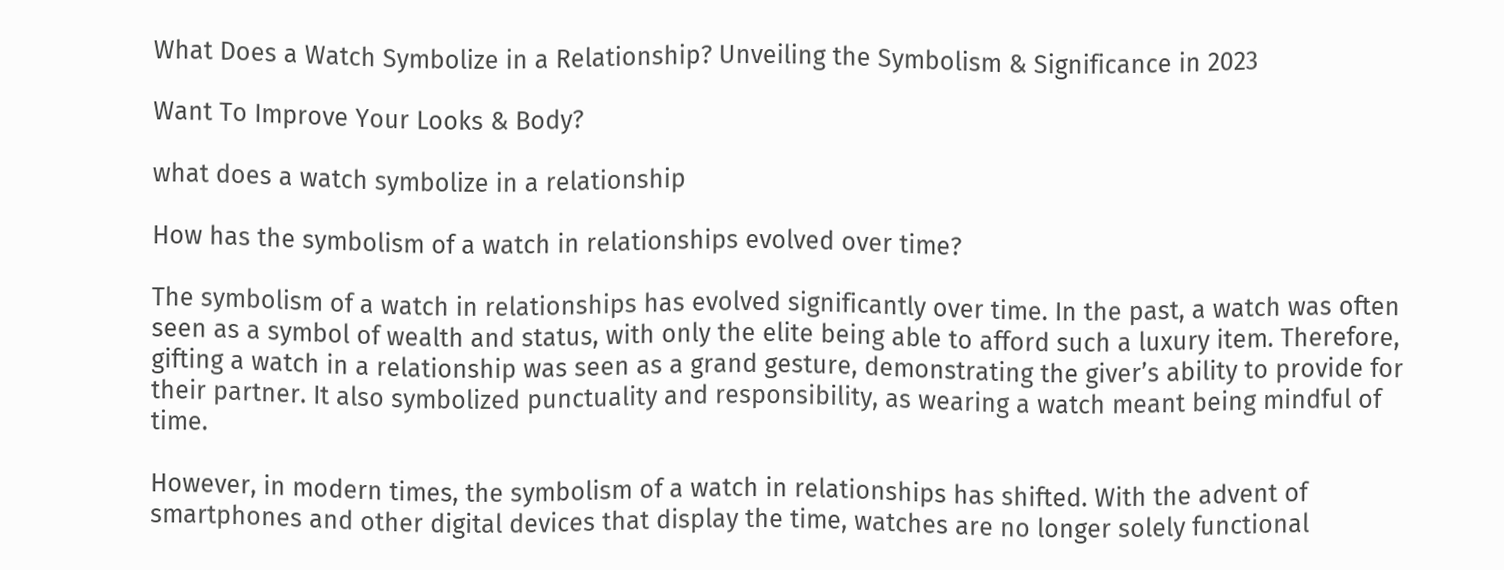What Does a Watch Symbolize in a Relationship? Unveiling the Symbolism & Significance in 2023

Want To Improve Your Looks & Body?

what does a watch symbolize in a relationship

How has the symbolism of a watch in relationships evolved over time?

The symbolism of a watch in relationships has evolved significantly over time. In the past, a watch was often seen as a symbol of wealth and status, with only the elite being able to afford such a luxury item. Therefore, gifting a watch in a relationship was seen as a grand gesture, demonstrating the giver’s ability to provide for their partner. It also symbolized punctuality and responsibility, as wearing a watch meant being mindful of time.

However, in modern times, the symbolism of a watch in relationships has shifted. With the advent of smartphones and other digital devices that display the time, watches are no longer solely functional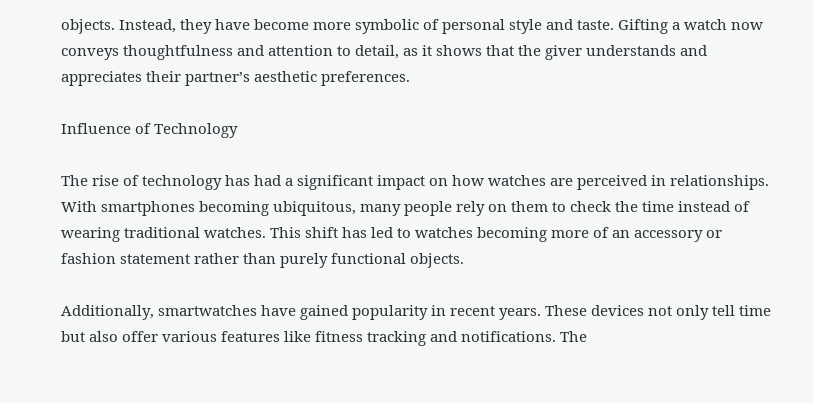objects. Instead, they have become more symbolic of personal style and taste. Gifting a watch now conveys thoughtfulness and attention to detail, as it shows that the giver understands and appreciates their partner’s aesthetic preferences.

Influence of Technology

The rise of technology has had a significant impact on how watches are perceived in relationships. With smartphones becoming ubiquitous, many people rely on them to check the time instead of wearing traditional watches. This shift has led to watches becoming more of an accessory or fashion statement rather than purely functional objects.

Additionally, smartwatches have gained popularity in recent years. These devices not only tell time but also offer various features like fitness tracking and notifications. The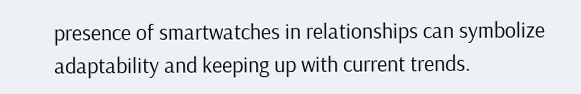presence of smartwatches in relationships can symbolize adaptability and keeping up with current trends.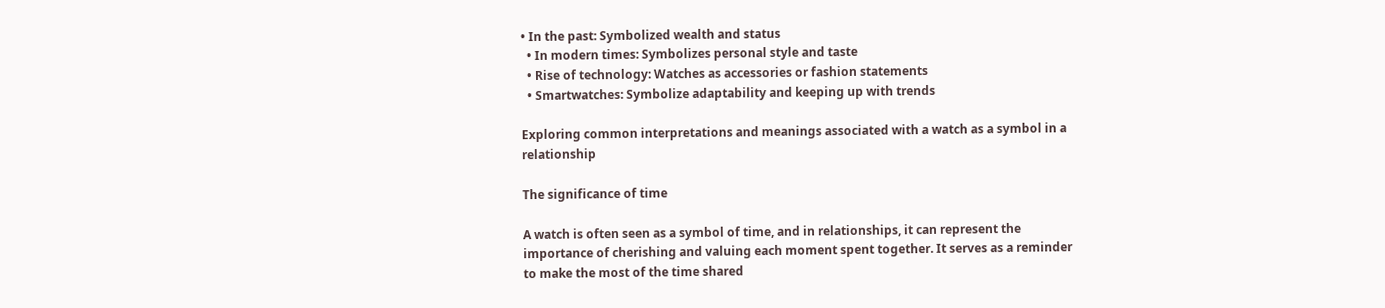• In the past: Symbolized wealth and status
  • In modern times: Symbolizes personal style and taste
  • Rise of technology: Watches as accessories or fashion statements
  • Smartwatches: Symbolize adaptability and keeping up with trends

Exploring common interpretations and meanings associated with a watch as a symbol in a relationship

The significance of time

A watch is often seen as a symbol of time, and in relationships, it can represent the importance of cherishing and valuing each moment spent together. It serves as a reminder to make the most of the time shared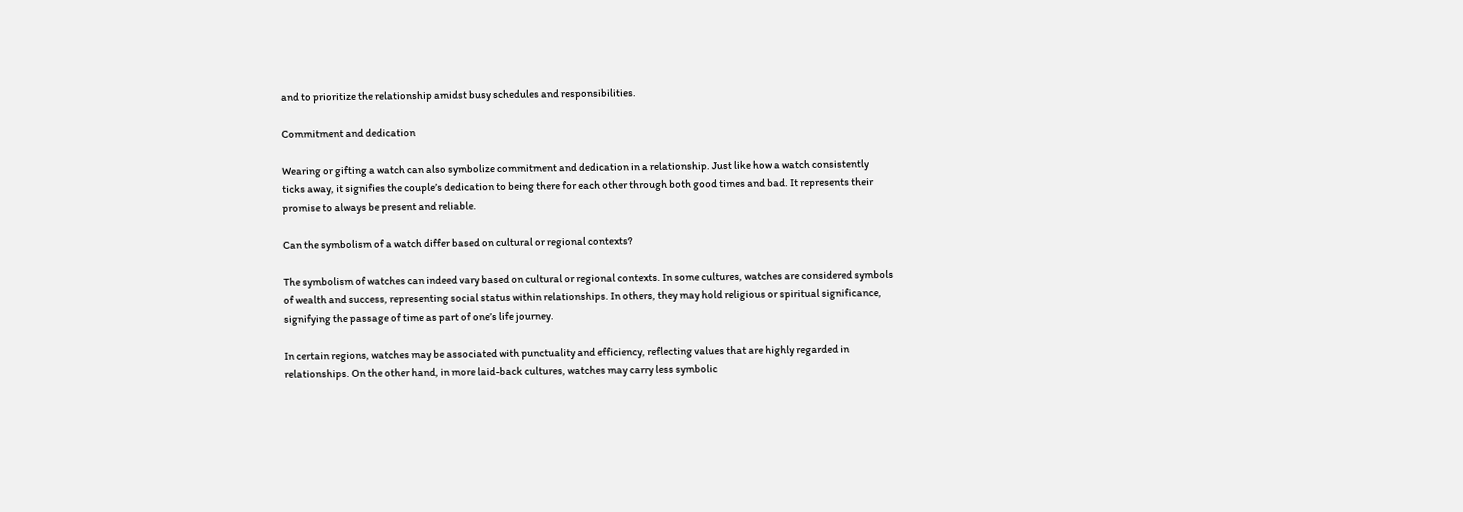and to prioritize the relationship amidst busy schedules and responsibilities.

Commitment and dedication

Wearing or gifting a watch can also symbolize commitment and dedication in a relationship. Just like how a watch consistently ticks away, it signifies the couple’s dedication to being there for each other through both good times and bad. It represents their promise to always be present and reliable.

Can the symbolism of a watch differ based on cultural or regional contexts?

The symbolism of watches can indeed vary based on cultural or regional contexts. In some cultures, watches are considered symbols of wealth and success, representing social status within relationships. In others, they may hold religious or spiritual significance, signifying the passage of time as part of one’s life journey.

In certain regions, watches may be associated with punctuality and efficiency, reflecting values that are highly regarded in relationships. On the other hand, in more laid-back cultures, watches may carry less symbolic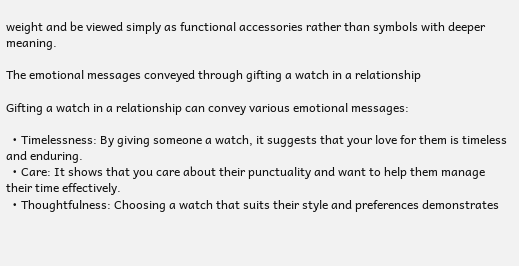weight and be viewed simply as functional accessories rather than symbols with deeper meaning.

The emotional messages conveyed through gifting a watch in a relationship

Gifting a watch in a relationship can convey various emotional messages:

  • Timelessness: By giving someone a watch, it suggests that your love for them is timeless and enduring.
  • Care: It shows that you care about their punctuality and want to help them manage their time effectively.
  • Thoughtfulness: Choosing a watch that suits their style and preferences demonstrates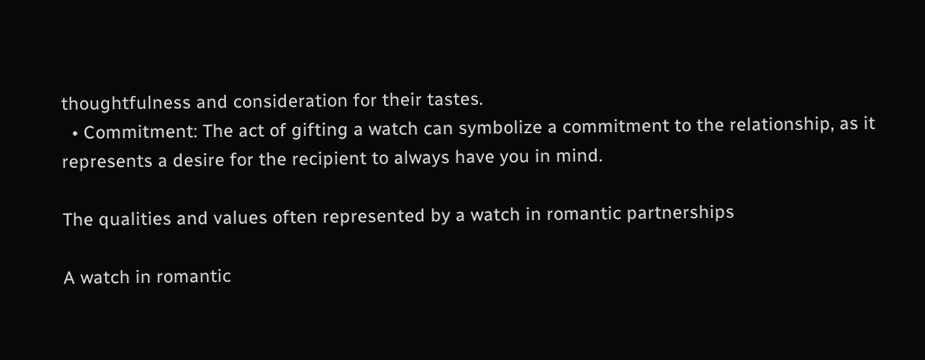thoughtfulness and consideration for their tastes.
  • Commitment: The act of gifting a watch can symbolize a commitment to the relationship, as it represents a desire for the recipient to always have you in mind.

The qualities and values often represented by a watch in romantic partnerships

A watch in romantic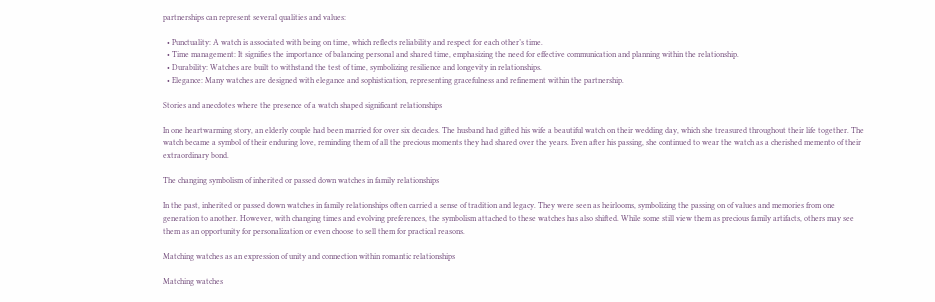partnerships can represent several qualities and values:

  • Punctuality: A watch is associated with being on time, which reflects reliability and respect for each other’s time.
  • Time management: It signifies the importance of balancing personal and shared time, emphasizing the need for effective communication and planning within the relationship.
  • Durability: Watches are built to withstand the test of time, symbolizing resilience and longevity in relationships.
  • Elegance: Many watches are designed with elegance and sophistication, representing gracefulness and refinement within the partnership.

Stories and anecdotes where the presence of a watch shaped significant relationships

In one heartwarming story, an elderly couple had been married for over six decades. The husband had gifted his wife a beautiful watch on their wedding day, which she treasured throughout their life together. The watch became a symbol of their enduring love, reminding them of all the precious moments they had shared over the years. Even after his passing, she continued to wear the watch as a cherished memento of their extraordinary bond.

The changing symbolism of inherited or passed down watches in family relationships

In the past, inherited or passed down watches in family relationships often carried a sense of tradition and legacy. They were seen as heirlooms, symbolizing the passing on of values and memories from one generation to another. However, with changing times and evolving preferences, the symbolism attached to these watches has also shifted. While some still view them as precious family artifacts, others may see them as an opportunity for personalization or even choose to sell them for practical reasons.

Matching watches as an expression of unity and connection within romantic relationships

Matching watches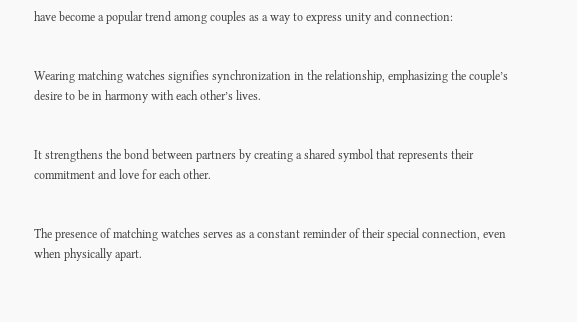have become a popular trend among couples as a way to express unity and connection:


Wearing matching watches signifies synchronization in the relationship, emphasizing the couple’s desire to be in harmony with each other’s lives.


It strengthens the bond between partners by creating a shared symbol that represents their commitment and love for each other.


The presence of matching watches serves as a constant reminder of their special connection, even when physically apart.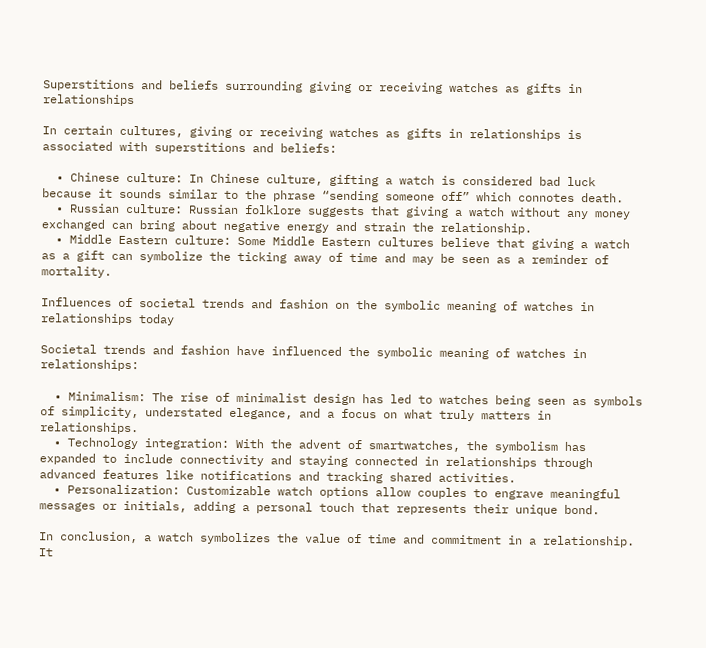Superstitions and beliefs surrounding giving or receiving watches as gifts in relationships

In certain cultures, giving or receiving watches as gifts in relationships is associated with superstitions and beliefs:

  • Chinese culture: In Chinese culture, gifting a watch is considered bad luck because it sounds similar to the phrase “sending someone off” which connotes death.
  • Russian culture: Russian folklore suggests that giving a watch without any money exchanged can bring about negative energy and strain the relationship.
  • Middle Eastern culture: Some Middle Eastern cultures believe that giving a watch as a gift can symbolize the ticking away of time and may be seen as a reminder of mortality.

Influences of societal trends and fashion on the symbolic meaning of watches in relationships today

Societal trends and fashion have influenced the symbolic meaning of watches in relationships:

  • Minimalism: The rise of minimalist design has led to watches being seen as symbols of simplicity, understated elegance, and a focus on what truly matters in relationships.
  • Technology integration: With the advent of smartwatches, the symbolism has expanded to include connectivity and staying connected in relationships through advanced features like notifications and tracking shared activities.
  • Personalization: Customizable watch options allow couples to engrave meaningful messages or initials, adding a personal touch that represents their unique bond.

In conclusion, a watch symbolizes the value of time and commitment in a relationship. It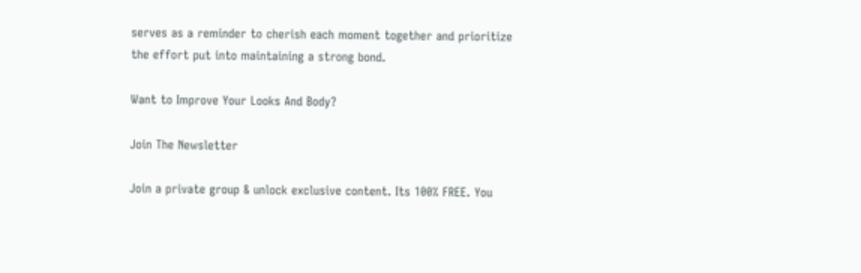serves as a reminder to cherish each moment together and prioritize the effort put into maintaining a strong bond.

Want to Improve Your Looks And Body?

Join The Newsletter

Join a private group & unlock exclusive content. Its 100% FREE. You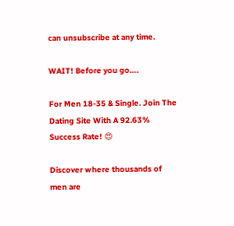can unsubscribe at any time.

WAIT! Before you go….

For Men 18-35 & Single. Join The Dating Site With A 92.63% Success Rate! 😍

Discover where thousands of men are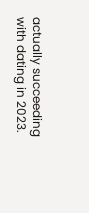actually succeeding with dating in 2023.